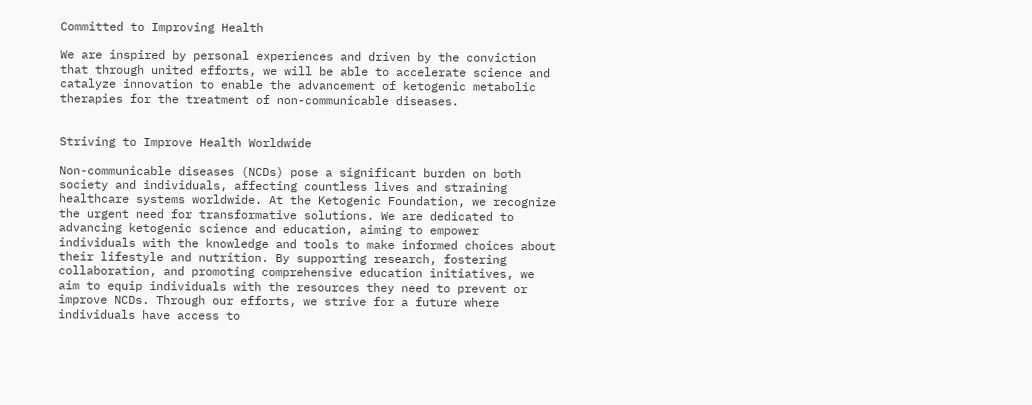Committed to Improving Health

We are inspired by personal experiences and driven by the conviction that through united efforts, we will be able to accelerate science and catalyze innovation to enable the advancement of ketogenic metabolic therapies for the treatment of non-communicable diseases.


Striving to Improve Health Worldwide

Non-communicable diseases (NCDs) pose a significant burden on both society and individuals, affecting countless lives and straining healthcare systems worldwide. At the Ketogenic Foundation, we recognize the urgent need for transformative solutions. We are dedicated to advancing ketogenic science and education, aiming to empower individuals with the knowledge and tools to make informed choices about their lifestyle and nutrition. By supporting research, fostering collaboration, and promoting comprehensive education initiatives, we aim to equip individuals with the resources they need to prevent or improve NCDs. Through our efforts, we strive for a future where individuals have access to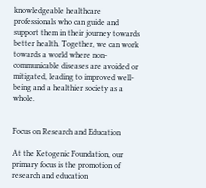knowledgeable healthcare professionals who can guide and support them in their journey towards better health. Together, we can work towards a world where non-communicable diseases are avoided or mitigated, leading to improved well-being and a healthier society as a whole.


Focus on Research and Education

At the Ketogenic Foundation, our primary focus is the promotion of research and education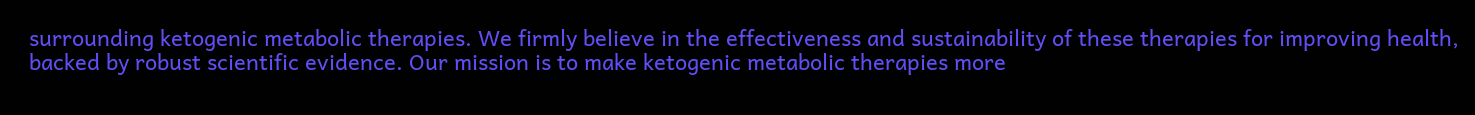surrounding ketogenic metabolic therapies. We firmly believe in the effectiveness and sustainability of these therapies for improving health, backed by robust scientific evidence. Our mission is to make ketogenic metabolic therapies more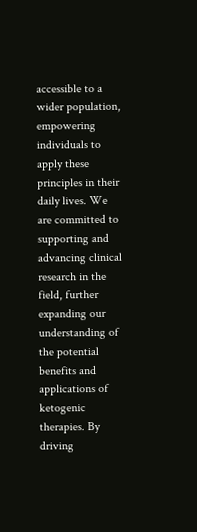accessible to a wider population, empowering individuals to apply these principles in their daily lives. We are committed to supporting and advancing clinical research in the field, further expanding our understanding of the potential benefits and applications of ketogenic therapies. By driving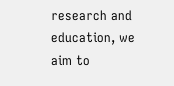research and education, we aim to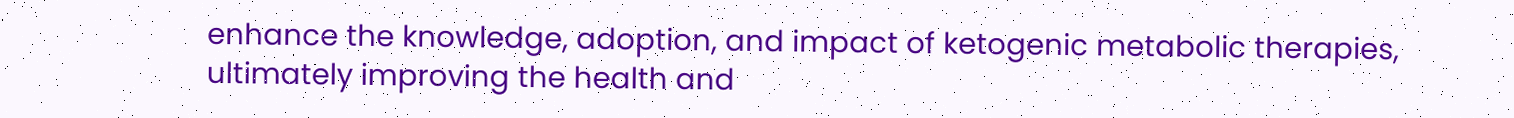enhance the knowledge, adoption, and impact of ketogenic metabolic therapies, ultimately improving the health and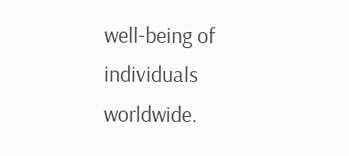well-being of individuals worldwide.